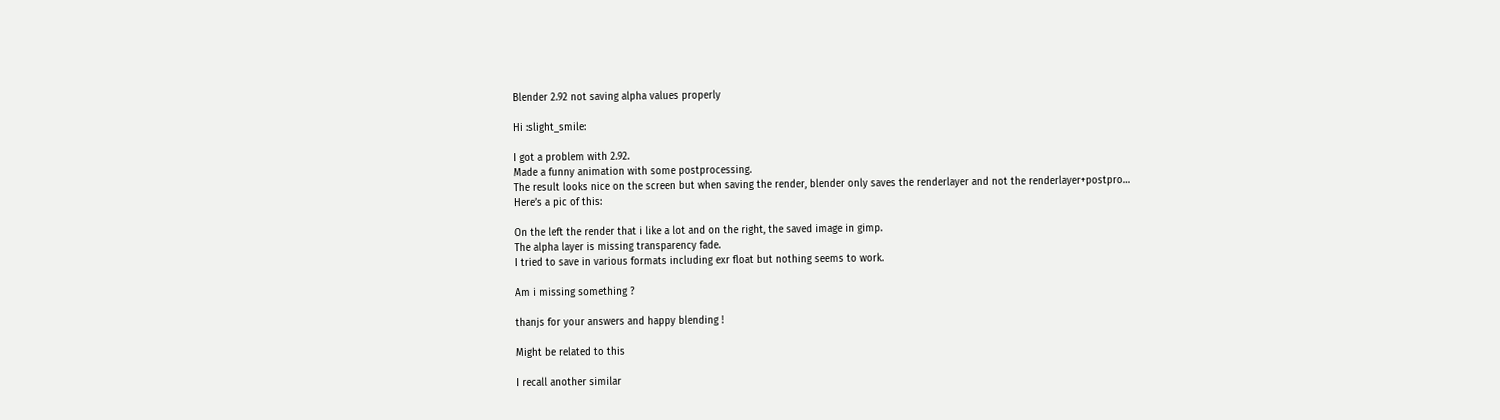Blender 2.92 not saving alpha values properly

Hi :slight_smile:

I got a problem with 2.92.
Made a funny animation with some postprocessing.
The result looks nice on the screen but when saving the render, blender only saves the renderlayer and not the renderlayer+postpro…
Here’s a pic of this:

On the left the render that i like a lot and on the right, the saved image in gimp.
The alpha layer is missing transparency fade.
I tried to save in various formats including exr float but nothing seems to work.

Am i missing something ?

thanjs for your answers and happy blending !

Might be related to this

I recall another similar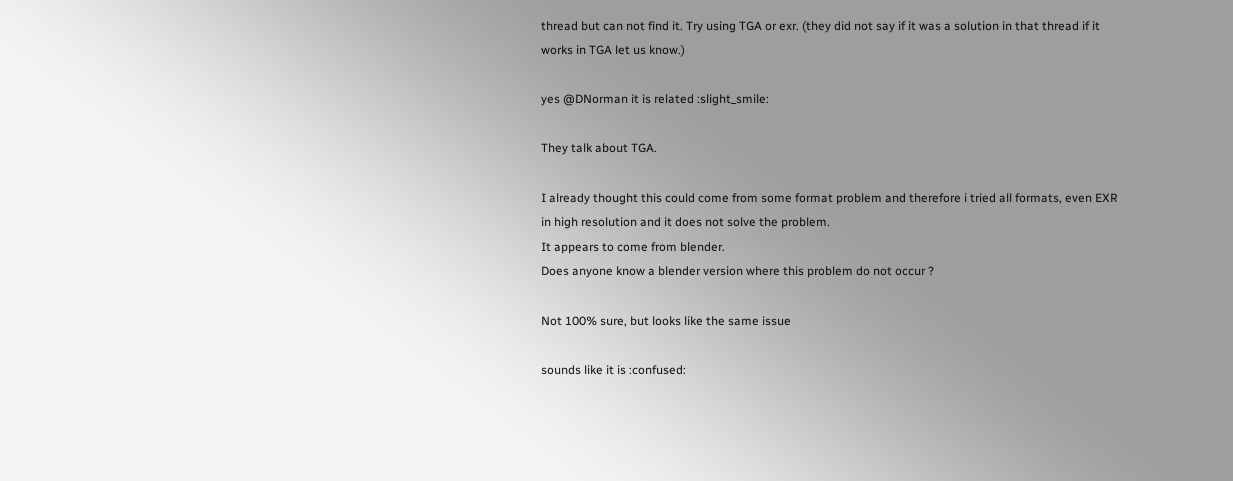thread but can not find it. Try using TGA or exr. (they did not say if it was a solution in that thread if it works in TGA let us know.)

yes @DNorman it is related :slight_smile:

They talk about TGA.

I already thought this could come from some format problem and therefore i tried all formats, even EXR in high resolution and it does not solve the problem.
It appears to come from blender.
Does anyone know a blender version where this problem do not occur ?

Not 100% sure, but looks like the same issue

sounds like it is :confused: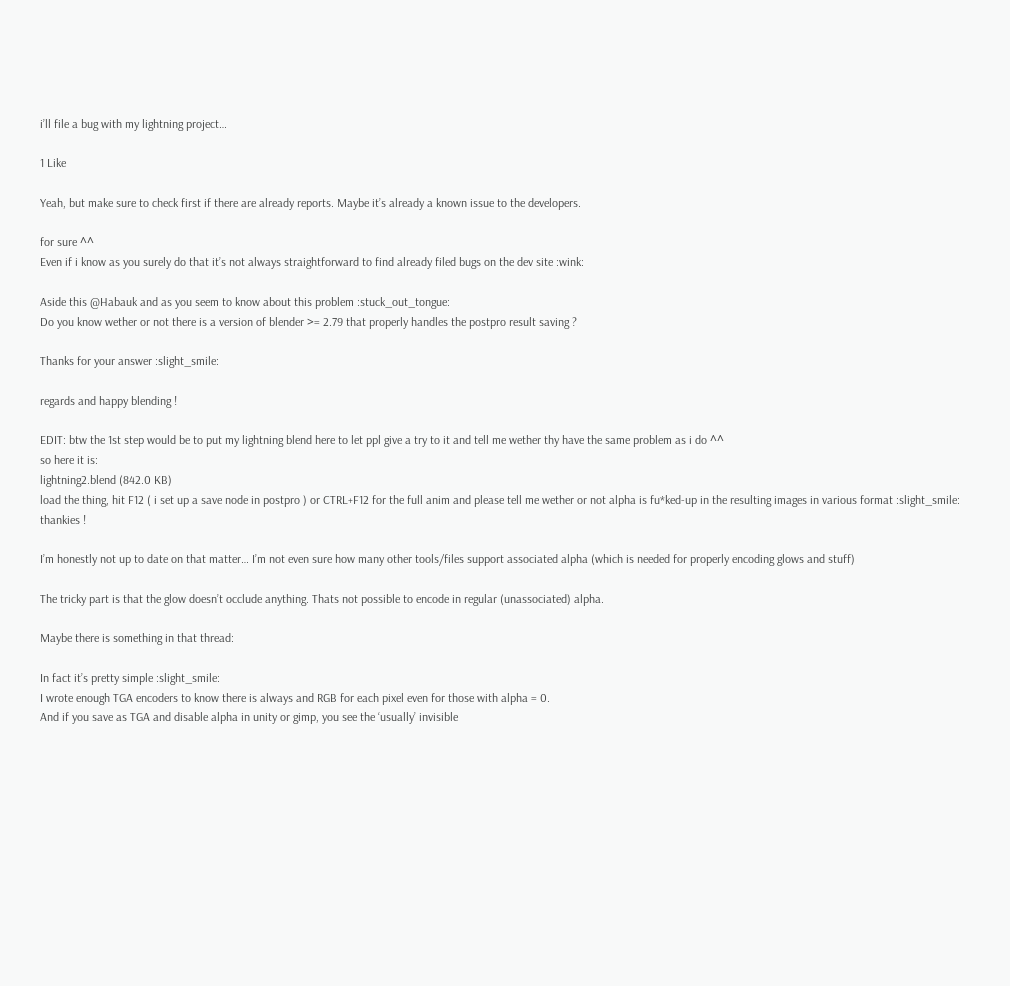i’ll file a bug with my lightning project…

1 Like

Yeah, but make sure to check first if there are already reports. Maybe it’s already a known issue to the developers.

for sure ^^
Even if i know as you surely do that it’s not always straightforward to find already filed bugs on the dev site :wink:

Aside this @Habauk and as you seem to know about this problem :stuck_out_tongue:
Do you know wether or not there is a version of blender >= 2.79 that properly handles the postpro result saving ?

Thanks for your answer :slight_smile:

regards and happy blending !

EDIT: btw the 1st step would be to put my lightning blend here to let ppl give a try to it and tell me wether thy have the same problem as i do ^^
so here it is:
lightning2.blend (842.0 KB)
load the thing, hit F12 ( i set up a save node in postpro ) or CTRL+F12 for the full anim and please tell me wether or not alpha is fu*ked-up in the resulting images in various format :slight_smile:
thankies !

I’m honestly not up to date on that matter… I’m not even sure how many other tools/files support associated alpha (which is needed for properly encoding glows and stuff)

The tricky part is that the glow doesn’t occlude anything. Thats not possible to encode in regular (unassociated) alpha.

Maybe there is something in that thread:

In fact it’s pretty simple :slight_smile:
I wrote enough TGA encoders to know there is always and RGB for each pixel even for those with alpha = 0.
And if you save as TGA and disable alpha in unity or gimp, you see the ‘usually’ invisible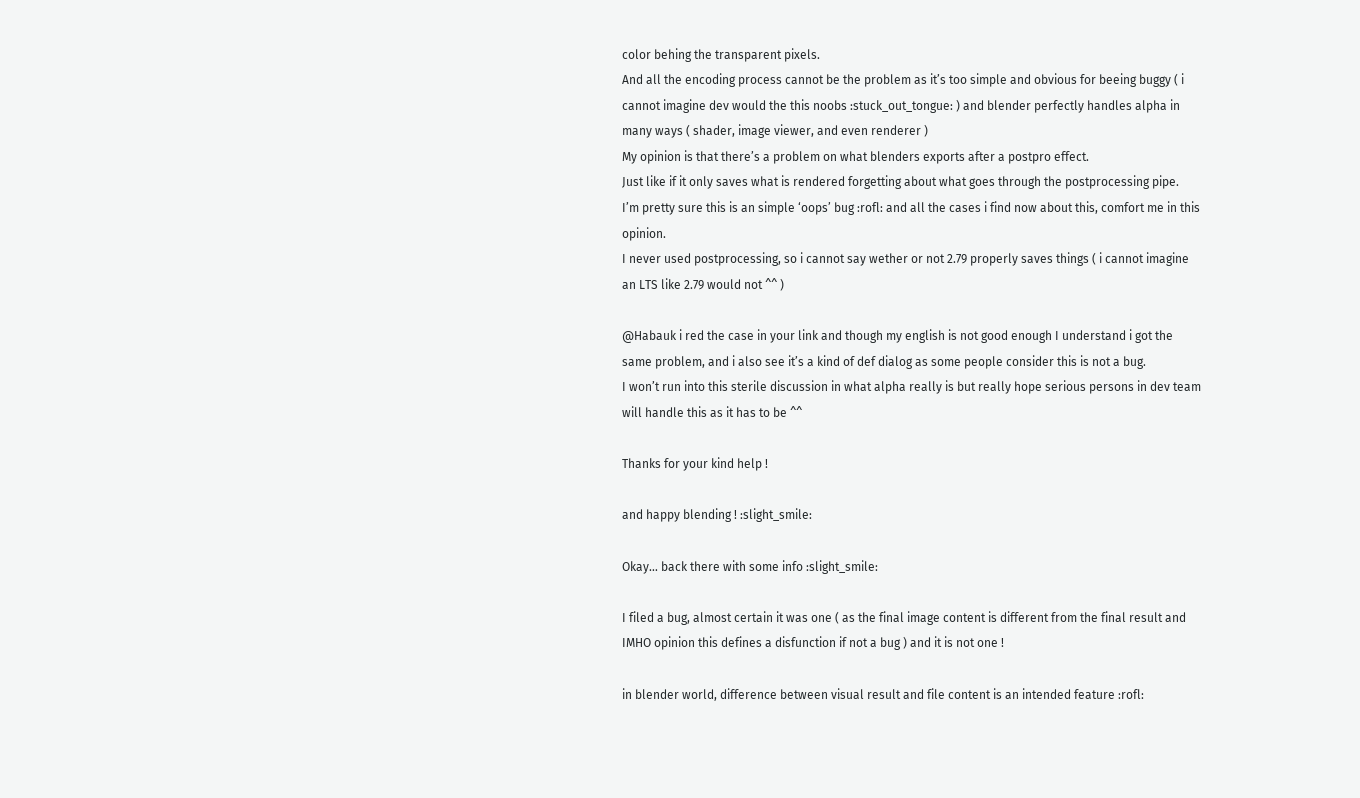color behing the transparent pixels.
And all the encoding process cannot be the problem as it’s too simple and obvious for beeing buggy ( i cannot imagine dev would the this noobs :stuck_out_tongue: ) and blender perfectly handles alpha in many ways ( shader, image viewer, and even renderer )
My opinion is that there’s a problem on what blenders exports after a postpro effect.
Just like if it only saves what is rendered forgetting about what goes through the postprocessing pipe.
I’m pretty sure this is an simple ‘oops’ bug :rofl: and all the cases i find now about this, comfort me in this opinion.
I never used postprocessing, so i cannot say wether or not 2.79 properly saves things ( i cannot imagine an LTS like 2.79 would not ^^ )

@Habauk i red the case in your link and though my english is not good enough I understand i got the same problem, and i also see it’s a kind of def dialog as some people consider this is not a bug.
I won’t run into this sterile discussion in what alpha really is but really hope serious persons in dev team will handle this as it has to be ^^

Thanks for your kind help !

and happy blending ! :slight_smile:

Okay… back there with some info :slight_smile:

I filed a bug, almost certain it was one ( as the final image content is different from the final result and IMHO opinion this defines a disfunction if not a bug ) and it is not one !

in blender world, difference between visual result and file content is an intended feature :rofl: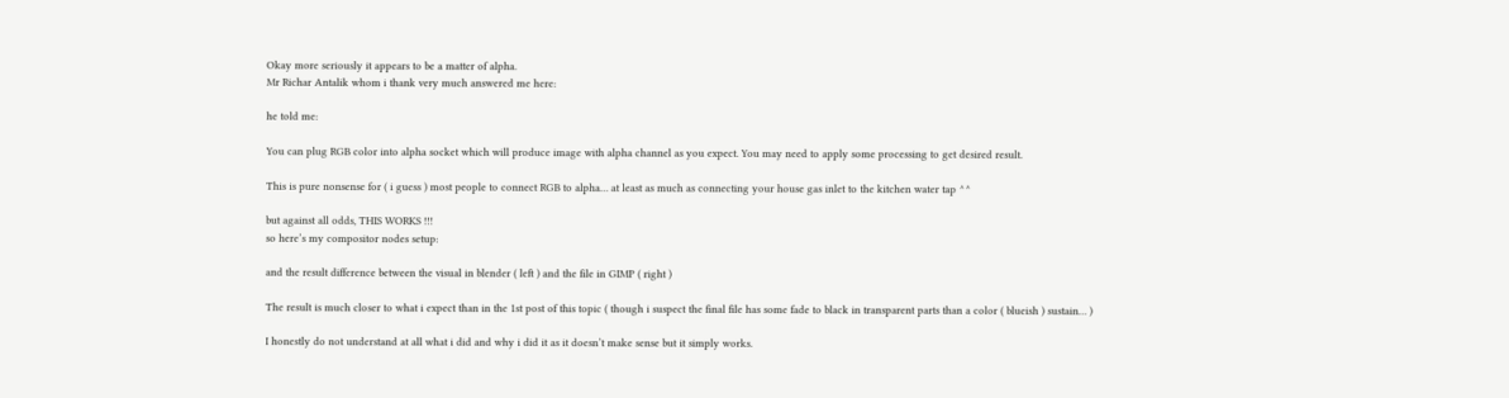Okay more seriously it appears to be a matter of alpha.
Mr Richar Antalik whom i thank very much answered me here:

he told me:

You can plug RGB color into alpha socket which will produce image with alpha channel as you expect. You may need to apply some processing to get desired result.

This is pure nonsense for ( i guess ) most people to connect RGB to alpha… at least as much as connecting your house gas inlet to the kitchen water tap ^^

but against all odds, THIS WORKS !!!
so here’s my compositor nodes setup:

and the result difference between the visual in blender ( left ) and the file in GIMP ( right )

The result is much closer to what i expect than in the 1st post of this topic ( though i suspect the final file has some fade to black in transparent parts than a color ( blueish ) sustain… )

I honestly do not understand at all what i did and why i did it as it doesn’t make sense but it simply works.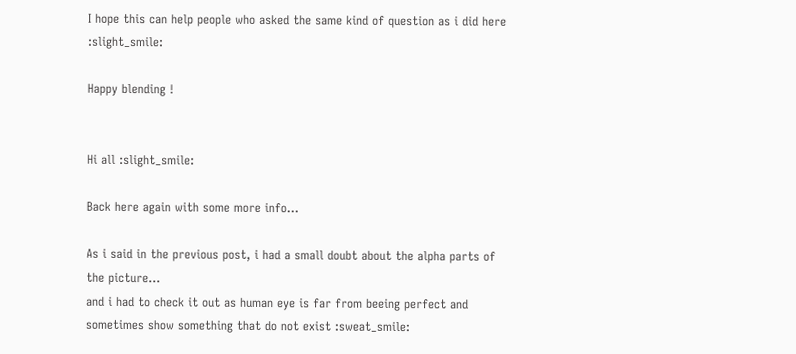I hope this can help people who asked the same kind of question as i did here :slight_smile:

Happy blending !


Hi all :slight_smile:

Back here again with some more info…

As i said in the previous post, i had a small doubt about the alpha parts of the picture…
and i had to check it out as human eye is far from beeing perfect and sometimes show something that do not exist :sweat_smile: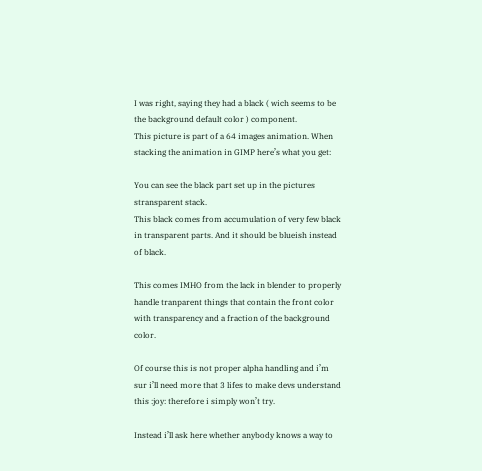I was right, saying they had a black ( wich seems to be the background default color ) component.
This picture is part of a 64 images animation. When stacking the animation in GIMP here’s what you get:

You can see the black part set up in the pictures stransparent stack.
This black comes from accumulation of very few black in transparent parts. And it should be blueish instead of black.

This comes IMHO from the lack in blender to properly handle tranparent things that contain the front color with transparency and a fraction of the background color.

Of course this is not proper alpha handling and i’m sur i’ll need more that 3 lifes to make devs understand this :joy: therefore i simply won’t try.

Instead i’ll ask here whether anybody knows a way to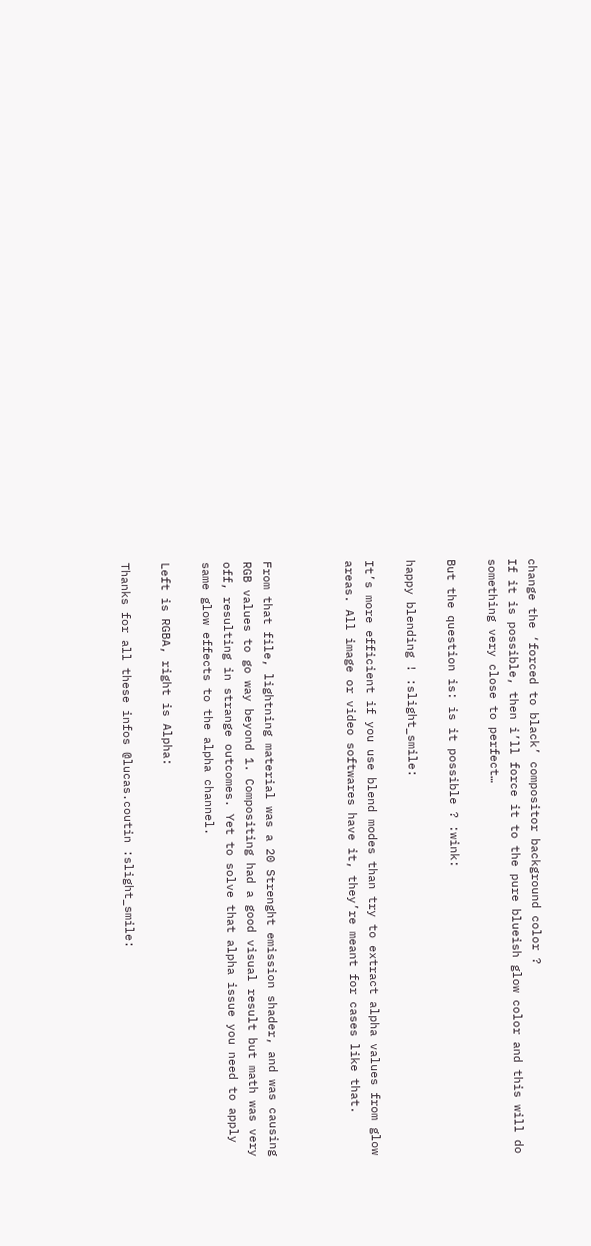change the ‘forced to black’ compositor background color ?
If it is possible, then i’ll force it to the pure blueish glow color and this will do something very close to perfect…

But the question is: is it possible ? :wink:

happy blending ! :slight_smile:

It’s more efficient if you use blend modes than try to extract alpha values from glow areas. All image or video softwares have it, they’re meant for cases like that.



From that file, lightning material was a 20 Strenght emission shader, and was causing RGB values to go way beyond 1. Compositing had a good visual result but math was very off, resulting in strange outcomes. Yet to solve that alpha issue you need to apply same glow effects to the alpha channel.

Left is RGBA, right is Alpha:

Thanks for all these infos @lucas.coutin :slight_smile: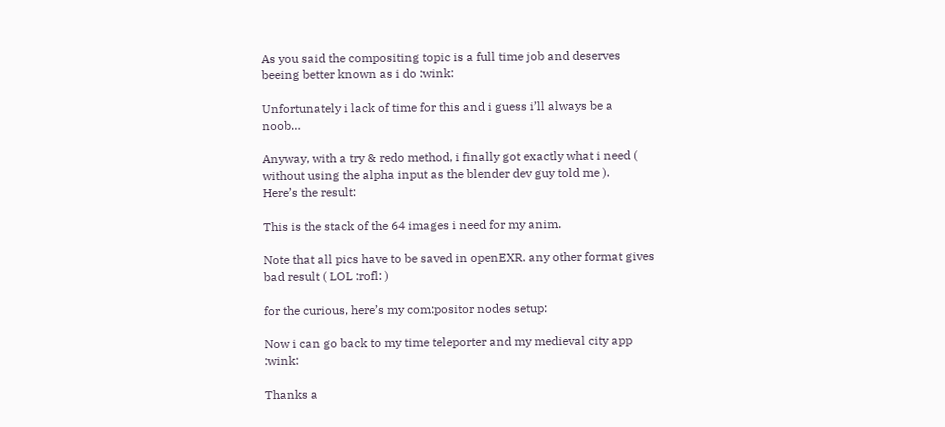As you said the compositing topic is a full time job and deserves beeing better known as i do :wink:

Unfortunately i lack of time for this and i guess i’ll always be a noob…

Anyway, with a try & redo method, i finally got exactly what i need ( without using the alpha input as the blender dev guy told me ).
Here’s the result:

This is the stack of the 64 images i need for my anim.

Note that all pics have to be saved in openEXR. any other format gives bad result ( LOL :rofl: )

for the curious, here’s my com:positor nodes setup:

Now i can go back to my time teleporter and my medieval city app :wink:

Thanks a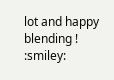lot and happy blending ! :smiley: